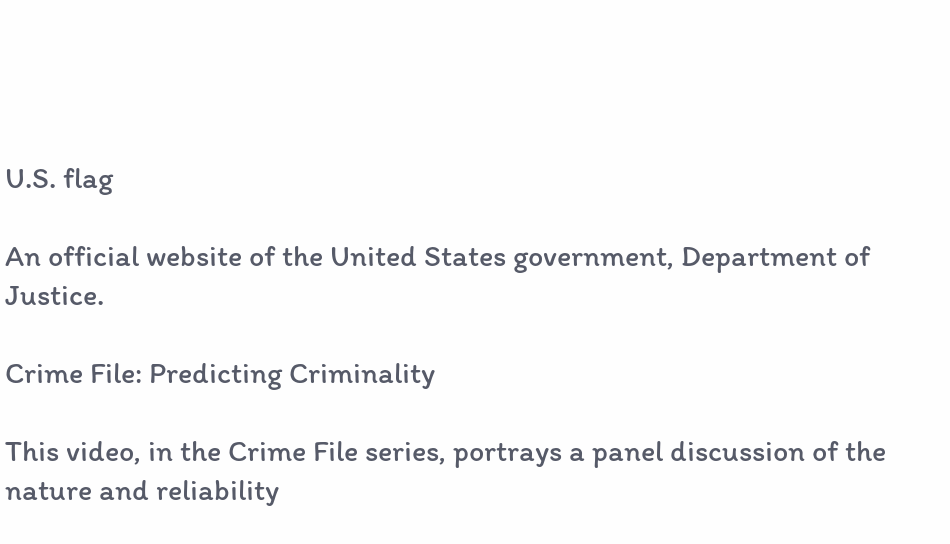U.S. flag

An official website of the United States government, Department of Justice.

Crime File: Predicting Criminality

This video, in the Crime File series, portrays a panel discussion of the nature and reliability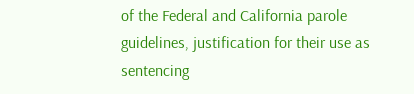of the Federal and California parole guidelines, justification for their use as sentencing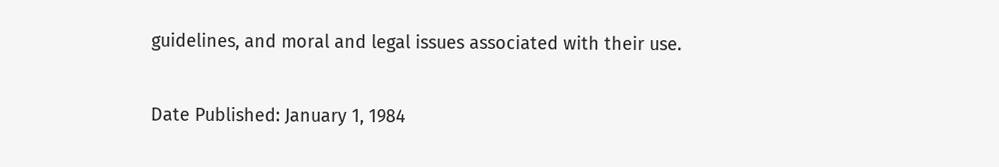guidelines, and moral and legal issues associated with their use.

Date Published: January 1, 1984